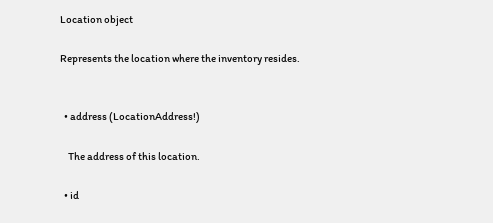Location object

Represents the location where the inventory resides.


  • address (LocationAddress!)

    The address of this location.

  • id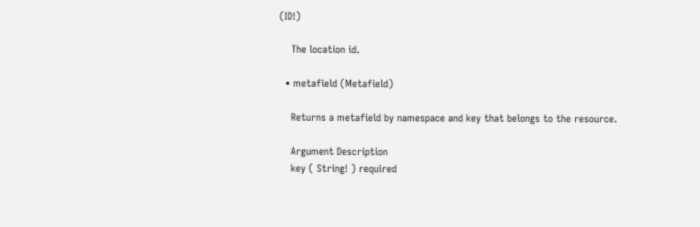(ID!)

    The location id.

  • metafield (Metafield)

    Returns a metafield by namespace and key that belongs to the resource.

    Argument Description
    key ( String! ) required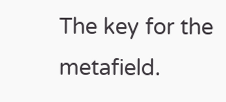The key for the metafield.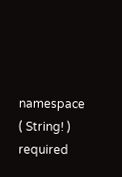namespace ( String! ) required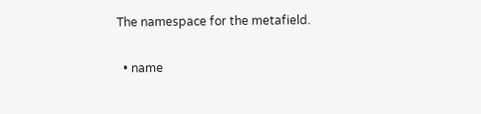The namespace for the metafield.

  • name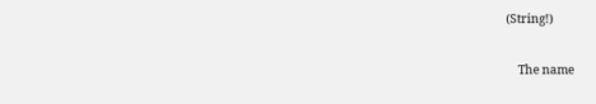(String!)

    The name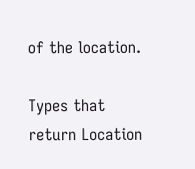of the location.

Types that return Location